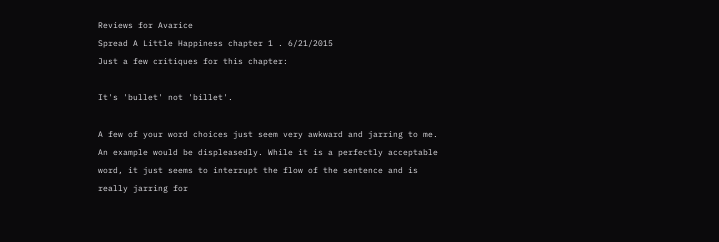Reviews for Avarice
Spread A Little Happiness chapter 1 . 6/21/2015
Just a few critiques for this chapter:

It's 'bullet' not 'billet'.

A few of your word choices just seem very awkward and jarring to me. An example would be displeasedly. While it is a perfectly acceptable word, it just seems to interrupt the flow of the sentence and is really jarring for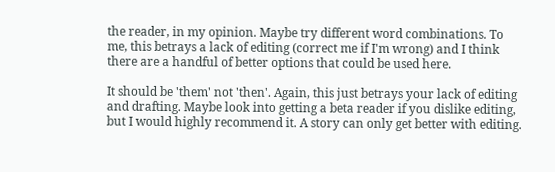the reader, in my opinion. Maybe try different word combinations. To me, this betrays a lack of editing (correct me if I'm wrong) and I think there are a handful of better options that could be used here.

It should be 'them' not 'then'. Again, this just betrays your lack of editing and drafting. Maybe look into getting a beta reader if you dislike editing, but I would highly recommend it. A story can only get better with editing.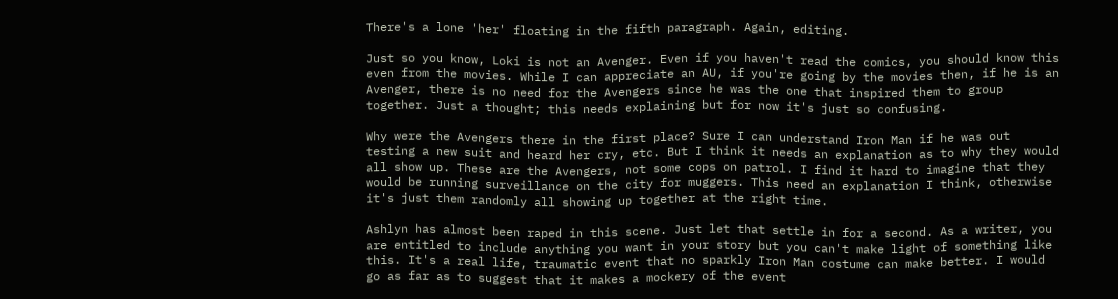There's a lone 'her' floating in the fifth paragraph. Again, editing.

Just so you know, Loki is not an Avenger. Even if you haven't read the comics, you should know this even from the movies. While I can appreciate an AU, if you're going by the movies then, if he is an Avenger, there is no need for the Avengers since he was the one that inspired them to group together. Just a thought; this needs explaining but for now it's just so confusing.

Why were the Avengers there in the first place? Sure I can understand Iron Man if he was out testing a new suit and heard her cry, etc. But I think it needs an explanation as to why they would all show up. These are the Avengers, not some cops on patrol. I find it hard to imagine that they would be running surveillance on the city for muggers. This need an explanation I think, otherwise it's just them randomly all showing up together at the right time.

Ashlyn has almost been raped in this scene. Just let that settle in for a second. As a writer, you are entitled to include anything you want in your story but you can't make light of something like this. It's a real life, traumatic event that no sparkly Iron Man costume can make better. I would go as far as to suggest that it makes a mockery of the event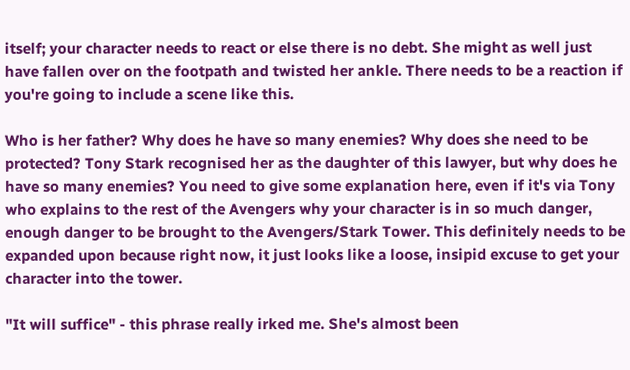itself; your character needs to react or else there is no debt. She might as well just have fallen over on the footpath and twisted her ankle. There needs to be a reaction if you're going to include a scene like this.

Who is her father? Why does he have so many enemies? Why does she need to be protected? Tony Stark recognised her as the daughter of this lawyer, but why does he have so many enemies? You need to give some explanation here, even if it's via Tony who explains to the rest of the Avengers why your character is in so much danger, enough danger to be brought to the Avengers/Stark Tower. This definitely needs to be expanded upon because right now, it just looks like a loose, insipid excuse to get your character into the tower.

"It will suffice" - this phrase really irked me. She's almost been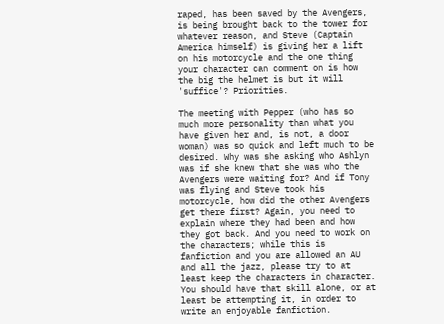raped, has been saved by the Avengers, is being brought back to the tower for whatever reason, and Steve (Captain America himself) is giving her a lift on his motorcycle and the one thing your character can comment on is how the big the helmet is but it will 'suffice'? Priorities.

The meeting with Pepper (who has so much more personality than what you have given her and, is not, a door woman) was so quick and left much to be desired. Why was she asking who Ashlyn was if she knew that she was who the Avengers were waiting for? And if Tony was flying and Steve took his motorcycle, how did the other Avengers get there first? Again, you need to explain where they had been and how they got back. And you need to work on the characters; while this is fanfiction and you are allowed an AU and all the jazz, please try to at least keep the characters in character. You should have that skill alone, or at least be attempting it, in order to write an enjoyable fanfiction.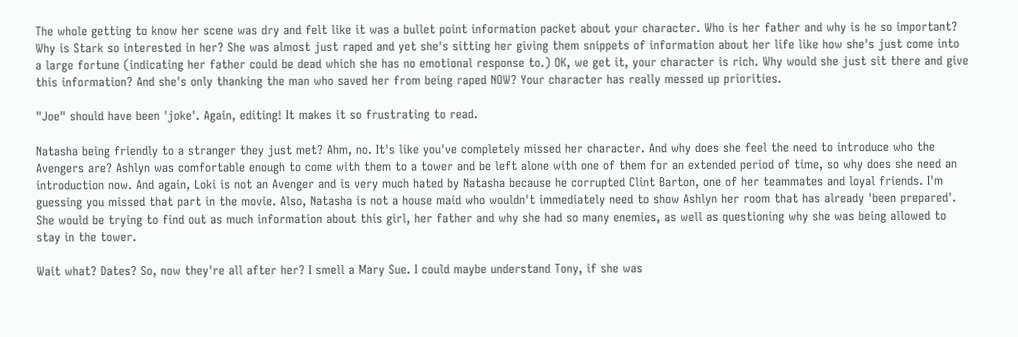The whole getting to know her scene was dry and felt like it was a bullet point information packet about your character. Who is her father and why is he so important? Why is Stark so interested in her? She was almost just raped and yet she's sitting her giving them snippets of information about her life like how she's just come into a large fortune (indicating her father could be dead which she has no emotional response to.) OK, we get it, your character is rich. Why would she just sit there and give this information? And she's only thanking the man who saved her from being raped NOW? Your character has really messed up priorities.

"Joe" should have been 'joke'. Again, editing! It makes it so frustrating to read.

Natasha being friendly to a stranger they just met? Ahm, no. It's like you've completely missed her character. And why does she feel the need to introduce who the Avengers are? Ashlyn was comfortable enough to come with them to a tower and be left alone with one of them for an extended period of time, so why does she need an introduction now. And again, Loki is not an Avenger and is very much hated by Natasha because he corrupted Clint Barton, one of her teammates and loyal friends. I'm guessing you missed that part in the movie. Also, Natasha is not a house maid who wouldn't immediately need to show Ashlyn her room that has already 'been prepared'. She would be trying to find out as much information about this girl, her father and why she had so many enemies, as well as questioning why she was being allowed to stay in the tower.

Wait what? Dates? So, now they're all after her? I smell a Mary Sue. I could maybe understand Tony, if she was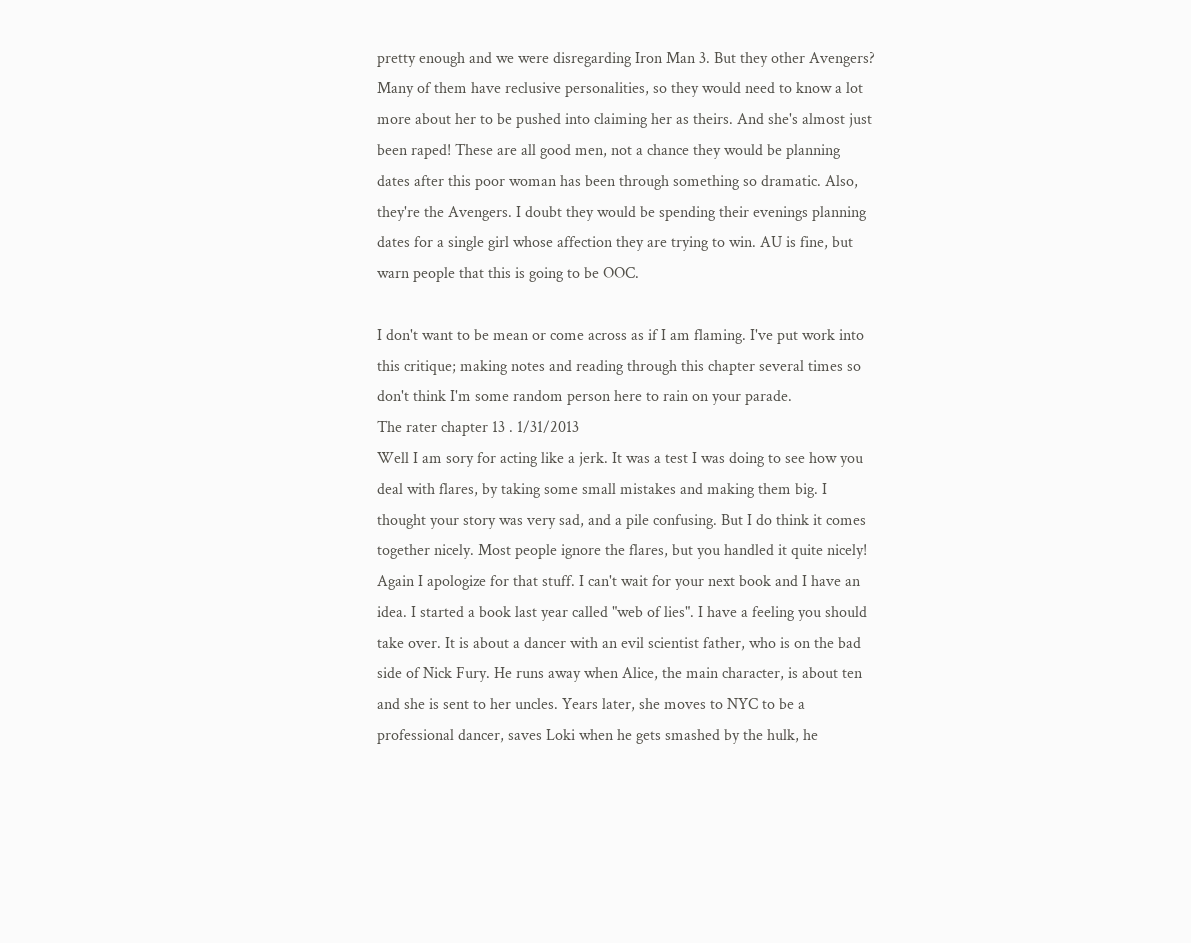pretty enough and we were disregarding Iron Man 3. But they other Avengers? Many of them have reclusive personalities, so they would need to know a lot more about her to be pushed into claiming her as theirs. And she's almost just been raped! These are all good men, not a chance they would be planning dates after this poor woman has been through something so dramatic. Also, they're the Avengers. I doubt they would be spending their evenings planning dates for a single girl whose affection they are trying to win. AU is fine, but warn people that this is going to be OOC.

I don't want to be mean or come across as if I am flaming. I've put work into this critique; making notes and reading through this chapter several times so don't think I'm some random person here to rain on your parade.
The rater chapter 13 . 1/31/2013
Well I am sory for acting like a jerk. It was a test I was doing to see how you deal with flares, by taking some small mistakes and making them big. I thought your story was very sad, and a pile confusing. But I do think it comes together nicely. Most people ignore the flares, but you handled it quite nicely! Again I apologize for that stuff. I can't wait for your next book and I have an idea. I started a book last year called "web of lies". I have a feeling you should take over. It is about a dancer with an evil scientist father, who is on the bad side of Nick Fury. He runs away when Alice, the main character, is about ten and she is sent to her uncles. Years later, she moves to NYC to be a professional dancer, saves Loki when he gets smashed by the hulk, he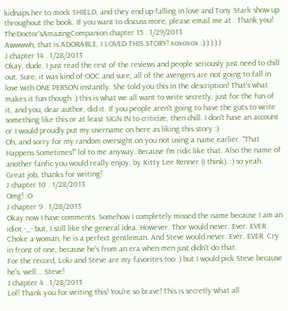kidnaps her to mock SHIELD, and they end up falling in love and Tony Stark show up throughout the book. If you want to discuss more, please email me at . Thank you!
TheDoctor'sAmazingCompanion chapter 15 . 1/29/2013
Awwwwh, that is ADORABLE, I LOVED THIS STORY! xoxoxox :):):):):)
J chapter 14 . 1/28/2013
Okay, dude. I just read the rest of the reviews and people seriously just need to chill out. Sure, it was kind of OOC and sure, all of the avengers are not going to fall in love with ONE PERSON instantly. She told you this in the description! That's what makes it fun though :) this is what we all want to write secretly, just for the fun of it, and you, dear author, did it. If you people aren't going to have the guts to write something like this or at least SIGN IN to criticize, then chill. I don't have an account or I would proudly put my username on here as liking this story :)
Oh, and sorry for my random oversight on you not using a name earlier. "That Happens Sometimes!" lol to me anyway. Because I'm ridic like that. Also the name of another fanfic you would really enjoy, by Kitty Lee Renner (I think). :) so yeah. Great job, thanks for writing!
J chapter 10 . 1/28/2013
Omg! :O
J chapter 9 . 1/28/2013
Okay now I have comments. Somehow I completely missed the name because I am an idiot -_- but, I still like the general idea. However. Thor would never. Ever. EVER. Choke a woman, he is a perfect gentleman. And Steve would never. Ever. EVER. Cry in front of one, because he's from an era when men just didn't do that.
For the record, Loki and Steve are my favorites too :) but I would pick Steve because he's, well... Steve!
J chapter 4 . 1/28/2013
Lol! Thank you for writing this! You're so brave! This is secretly what all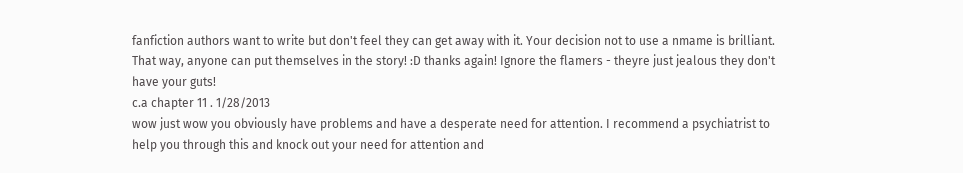fanfiction authors want to write but don't feel they can get away with it. Your decision not to use a nmame is brilliant. That way, anyone can put themselves in the story! :D thanks again! Ignore the flamers - theyre just jealous they don't have your guts!
c.a chapter 11 . 1/28/2013
wow just wow you obviously have problems and have a desperate need for attention. I recommend a psychiatrist to help you through this and knock out your need for attention and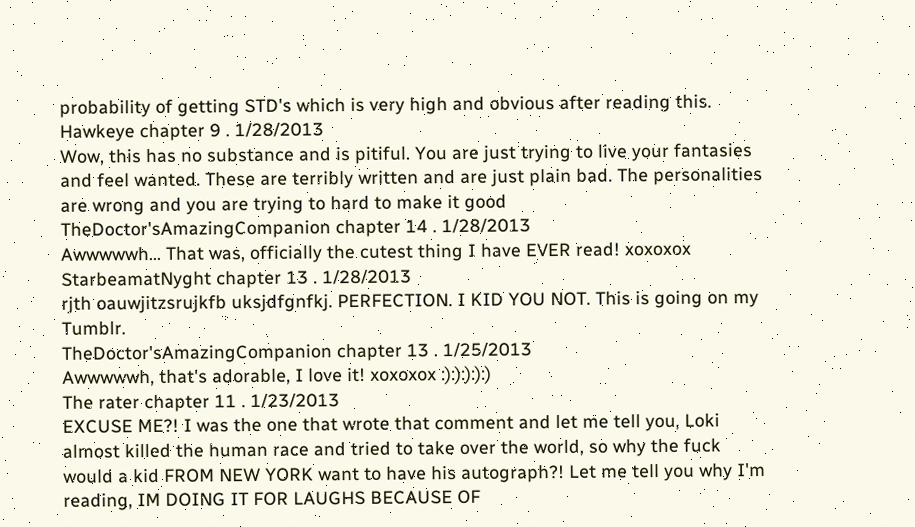probability of getting STD's which is very high and obvious after reading this.
Hawkeye chapter 9 . 1/28/2013
Wow, this has no substance and is pitiful. You are just trying to live your fantasies and feel wanted. These are terribly written and are just plain bad. The personalities are wrong and you are trying to hard to make it good
TheDoctor'sAmazingCompanion chapter 14 . 1/28/2013
Awwwwwh... That was, officially the cutest thing I have EVER read! xoxoxox
StarbeamatNyght chapter 13 . 1/28/2013
rjth oauwjitzsrujkfb uksjdfgnfkj. PERFECTION. I KID YOU NOT. This is going on my Tumblr.
TheDoctor'sAmazingCompanion chapter 13 . 1/25/2013
Awwwwwh, that's adorable, I love it! xoxoxox :):):):):)
The rater chapter 11 . 1/23/2013
EXCUSE ME?! I was the one that wrote that comment and let me tell you, Loki almost killed the human race and tried to take over the world, so why the fuck would a kid FROM NEW YORK want to have his autograph?! Let me tell you why I'm reading, IM DOING IT FOR LAUGHS BECAUSE OF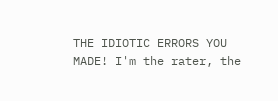THE IDIOTIC ERRORS YOU MADE! I'm the rater, the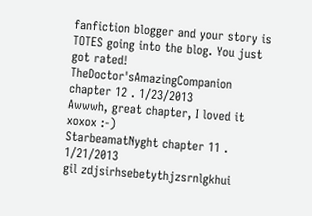fanfiction blogger and your story is TOTES going into the blog. You just got rated!
TheDoctor'sAmazingCompanion chapter 12 . 1/23/2013
Awwwh, great chapter, I loved it xoxox :-)
StarbeamatNyght chapter 11 . 1/21/2013
gil zdjsirhsebetythjzsrnlgkhui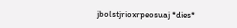jbolstjrioxrpeosuaj *dies*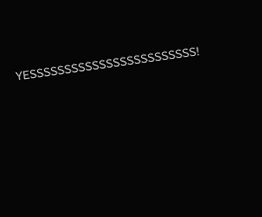YESSSSSSSSSSSSSSSSSSSSSSSS!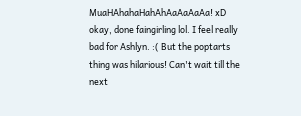MuaHAhahaHahAhAaAaAaAa! xD okay, done faingirling lol. I feel really bad for Ashlyn. :( But the poptarts thing was hilarious! Can't wait till the next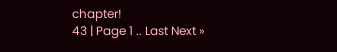chapter!
43 | Page 1 .. Last Next »